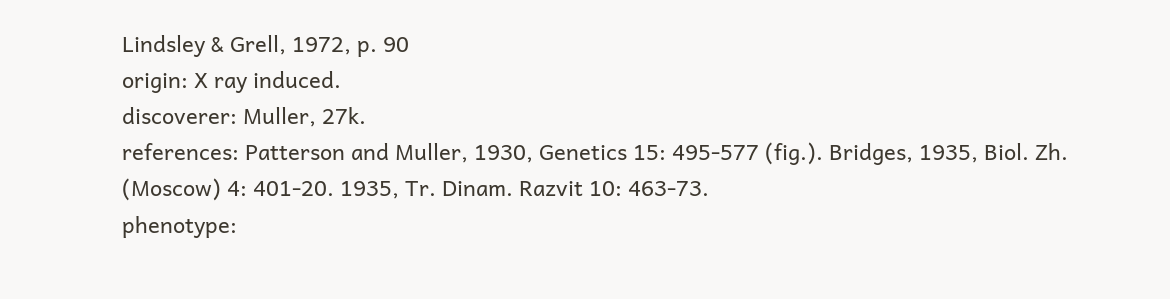Lindsley & Grell, 1972, p. 90
origin: X ray induced.
discoverer: Muller, 27k.
references: Patterson and Muller, 1930, Genetics 15: 495-577 (fig.). Bridges, 1935, Biol. Zh. (Moscow) 4: 401-20. 1935, Tr. Dinam. Razvit 10: 463-73.
phenotype: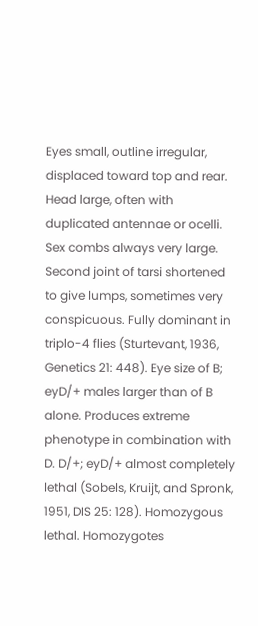Eyes small, outline irregular, displaced toward top and rear. Head large, often with duplicated antennae or ocelli. Sex combs always very large. Second joint of tarsi shortened to give lumps, sometimes very conspicuous. Fully dominant in triplo-4 flies (Sturtevant, 1936, Genetics 21: 448). Eye size of B; eyD/+ males larger than of B alone. Produces extreme phenotype in combination with D. D/+; eyD/+ almost completely lethal (Sobels, Kruijt, and Spronk, 1951, DIS 25: 128). Homozygous lethal. Homozygotes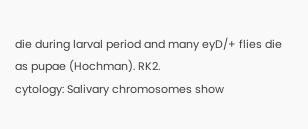die during larval period and many eyD/+ flies die as pupae (Hochman). RK2.
cytology: Salivary chromosomes show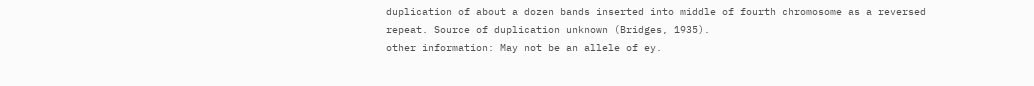duplication of about a dozen bands inserted into middle of fourth chromosome as a reversed repeat. Source of duplication unknown (Bridges, 1935).
other information: May not be an allele of ey.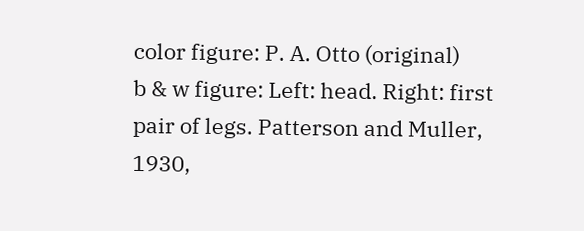color figure: P. A. Otto (original)
b & w figure: Left: head. Right: first pair of legs. Patterson and Muller, 1930,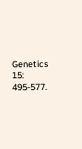Genetics 15: 495-577.